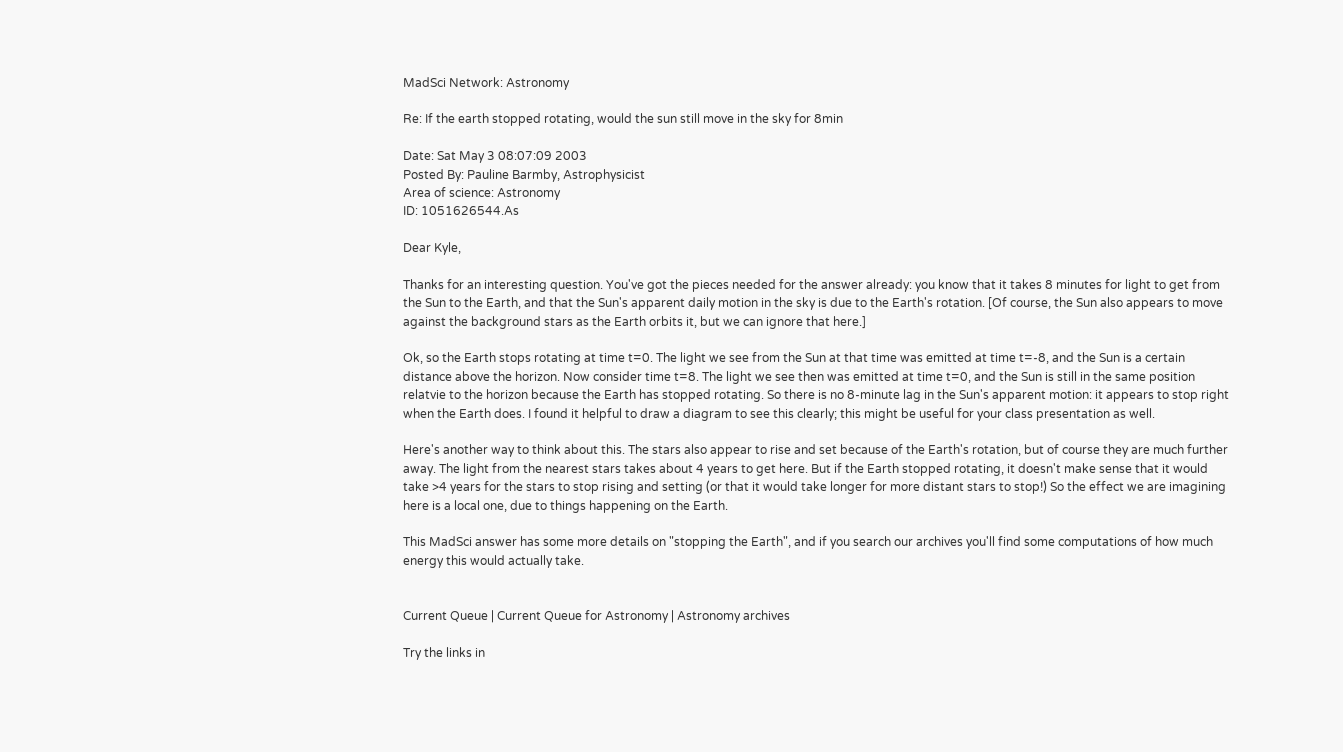MadSci Network: Astronomy

Re: If the earth stopped rotating, would the sun still move in the sky for 8min

Date: Sat May 3 08:07:09 2003
Posted By: Pauline Barmby, Astrophysicist
Area of science: Astronomy
ID: 1051626544.As

Dear Kyle,

Thanks for an interesting question. You've got the pieces needed for the answer already: you know that it takes 8 minutes for light to get from the Sun to the Earth, and that the Sun's apparent daily motion in the sky is due to the Earth's rotation. [Of course, the Sun also appears to move against the background stars as the Earth orbits it, but we can ignore that here.]

Ok, so the Earth stops rotating at time t=0. The light we see from the Sun at that time was emitted at time t=-8, and the Sun is a certain distance above the horizon. Now consider time t=8. The light we see then was emitted at time t=0, and the Sun is still in the same position relatvie to the horizon because the Earth has stopped rotating. So there is no 8-minute lag in the Sun's apparent motion: it appears to stop right when the Earth does. I found it helpful to draw a diagram to see this clearly; this might be useful for your class presentation as well.

Here's another way to think about this. The stars also appear to rise and set because of the Earth's rotation, but of course they are much further away. The light from the nearest stars takes about 4 years to get here. But if the Earth stopped rotating, it doesn't make sense that it would take >4 years for the stars to stop rising and setting (or that it would take longer for more distant stars to stop!) So the effect we are imagining here is a local one, due to things happening on the Earth.

This MadSci answer has some more details on "stopping the Earth", and if you search our archives you'll find some computations of how much energy this would actually take.


Current Queue | Current Queue for Astronomy | Astronomy archives

Try the links in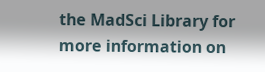the MadSci Library for more information on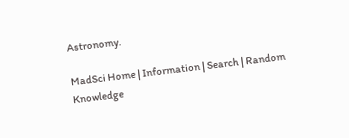Astronomy.

MadSci Home | Information | Search | Random Knowledge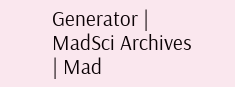Generator | MadSci Archives | Mad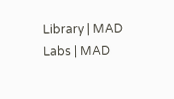Library | MAD Labs | MAD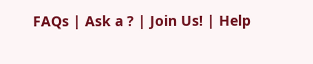FAQs | Ask a ? | Join Us! | Help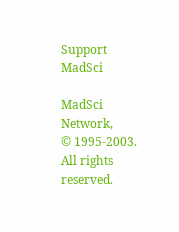Support MadSci

MadSci Network,
© 1995-2003. All rights reserved.